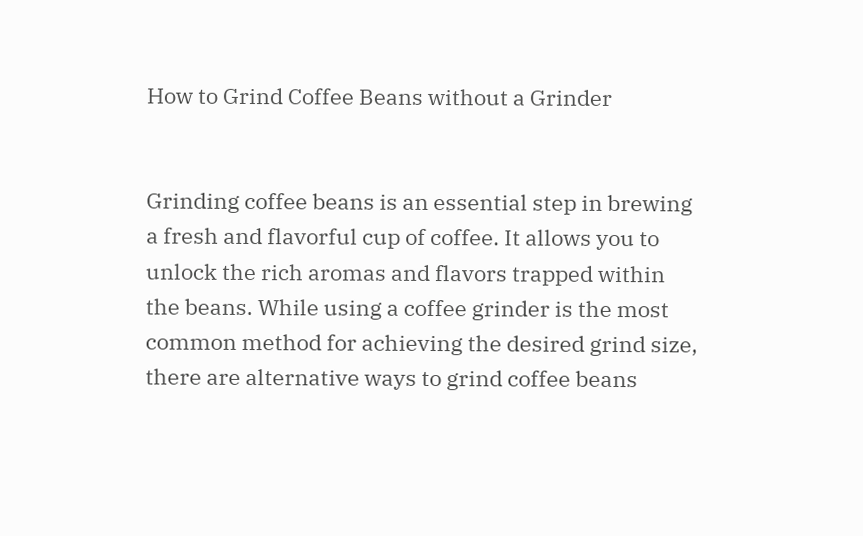How to Grind Coffee Beans without a Grinder


Grinding coffee beans is an essential step in brewing a fresh and flavorful cup of coffee. It allows you to unlock the rich aromas and flavors trapped within the beans. While using a coffee grinder is the most common method for achieving the desired grind size, there are alternative ways to grind coffee beans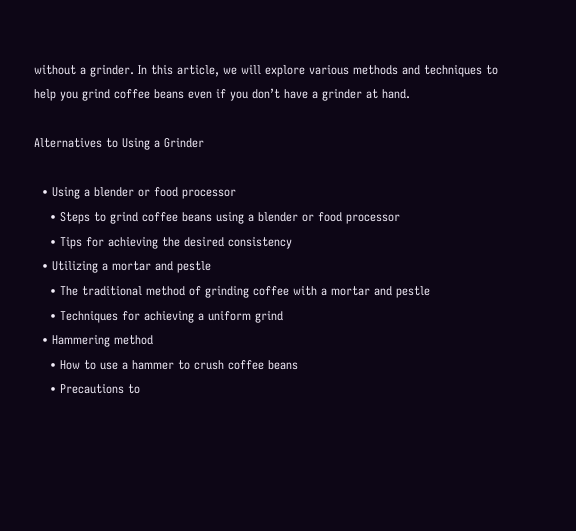without a grinder. In this article, we will explore various methods and techniques to help you grind coffee beans even if you don’t have a grinder at hand.

Alternatives to Using a Grinder

  • Using a blender or food processor
    • Steps to grind coffee beans using a blender or food processor
    • Tips for achieving the desired consistency
  • Utilizing a mortar and pestle
    • The traditional method of grinding coffee with a mortar and pestle
    • Techniques for achieving a uniform grind
  • Hammering method
    • How to use a hammer to crush coffee beans
    • Precautions to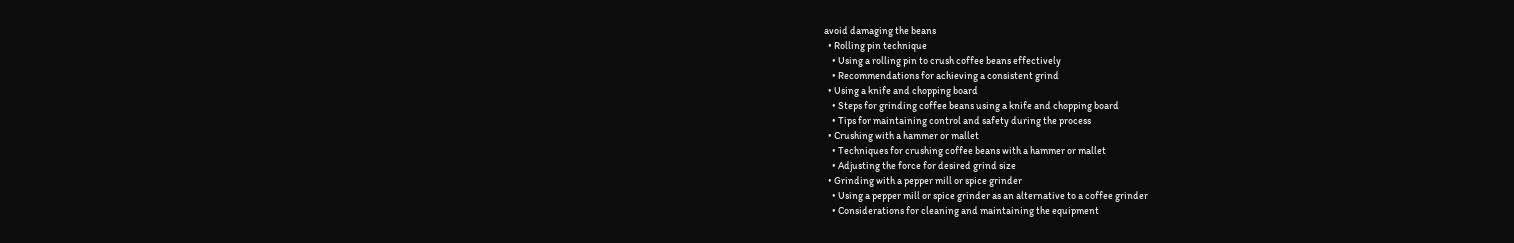avoid damaging the beans
  • Rolling pin technique
    • Using a rolling pin to crush coffee beans effectively
    • Recommendations for achieving a consistent grind
  • Using a knife and chopping board
    • Steps for grinding coffee beans using a knife and chopping board
    • Tips for maintaining control and safety during the process
  • Crushing with a hammer or mallet
    • Techniques for crushing coffee beans with a hammer or mallet
    • Adjusting the force for desired grind size
  • Grinding with a pepper mill or spice grinder
    • Using a pepper mill or spice grinder as an alternative to a coffee grinder
    • Considerations for cleaning and maintaining the equipment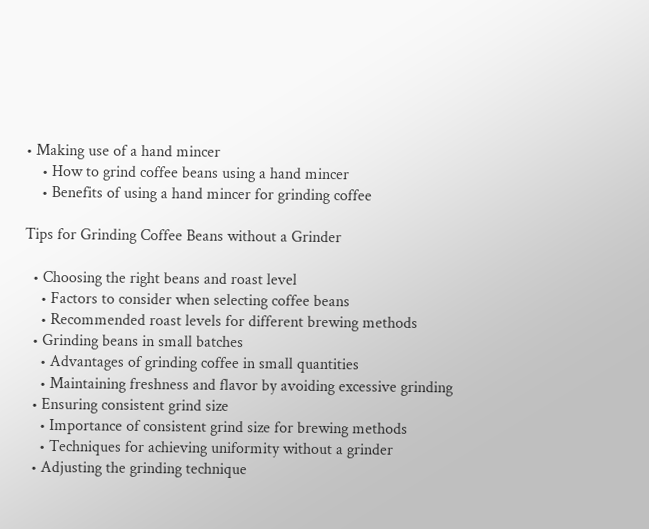• Making use of a hand mincer
    • How to grind coffee beans using a hand mincer
    • Benefits of using a hand mincer for grinding coffee

Tips for Grinding Coffee Beans without a Grinder

  • Choosing the right beans and roast level
    • Factors to consider when selecting coffee beans
    • Recommended roast levels for different brewing methods
  • Grinding beans in small batches
    • Advantages of grinding coffee in small quantities
    • Maintaining freshness and flavor by avoiding excessive grinding
  • Ensuring consistent grind size
    • Importance of consistent grind size for brewing methods
    • Techniques for achieving uniformity without a grinder
  • Adjusting the grinding technique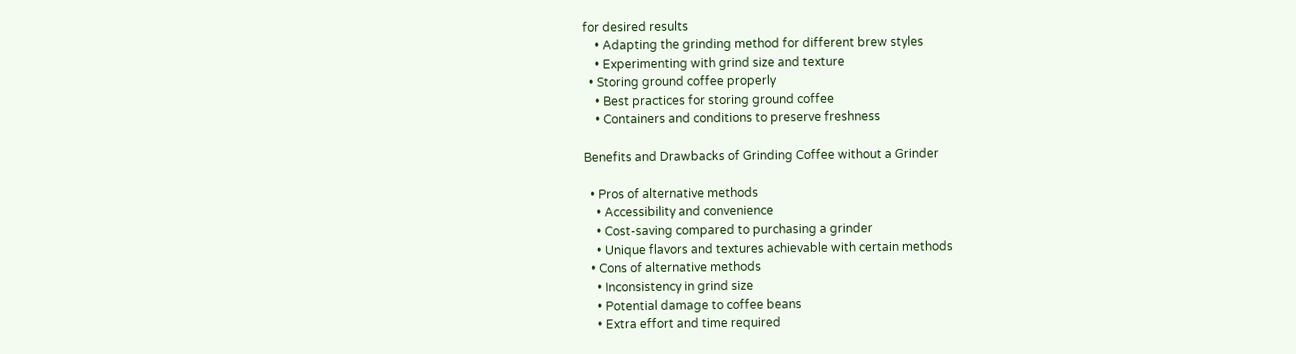for desired results
    • Adapting the grinding method for different brew styles
    • Experimenting with grind size and texture
  • Storing ground coffee properly
    • Best practices for storing ground coffee
    • Containers and conditions to preserve freshness

Benefits and Drawbacks of Grinding Coffee without a Grinder

  • Pros of alternative methods
    • Accessibility and convenience
    • Cost-saving compared to purchasing a grinder
    • Unique flavors and textures achievable with certain methods
  • Cons of alternative methods
    • Inconsistency in grind size
    • Potential damage to coffee beans
    • Extra effort and time required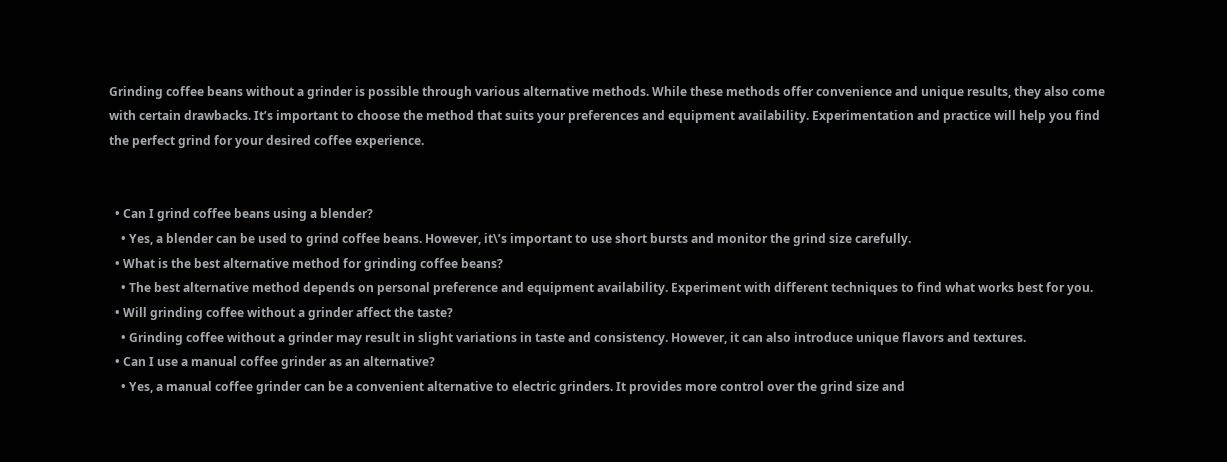Grinding coffee beans without a grinder is possible through various alternative methods. While these methods offer convenience and unique results, they also come with certain drawbacks. It’s important to choose the method that suits your preferences and equipment availability. Experimentation and practice will help you find the perfect grind for your desired coffee experience.


  • Can I grind coffee beans using a blender?
    • Yes, a blender can be used to grind coffee beans. However, it\’s important to use short bursts and monitor the grind size carefully.
  • What is the best alternative method for grinding coffee beans?
    • The best alternative method depends on personal preference and equipment availability. Experiment with different techniques to find what works best for you.
  • Will grinding coffee without a grinder affect the taste?
    • Grinding coffee without a grinder may result in slight variations in taste and consistency. However, it can also introduce unique flavors and textures.
  • Can I use a manual coffee grinder as an alternative?
    • Yes, a manual coffee grinder can be a convenient alternative to electric grinders. It provides more control over the grind size and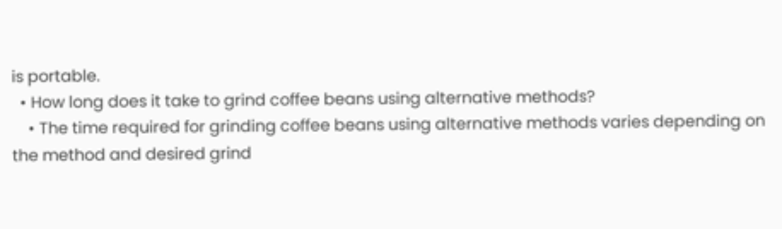is portable.
  • How long does it take to grind coffee beans using alternative methods?
    • The time required for grinding coffee beans using alternative methods varies depending on the method and desired grind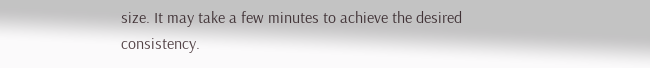size. It may take a few minutes to achieve the desired consistency.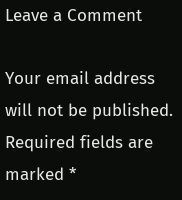Leave a Comment

Your email address will not be published. Required fields are marked *